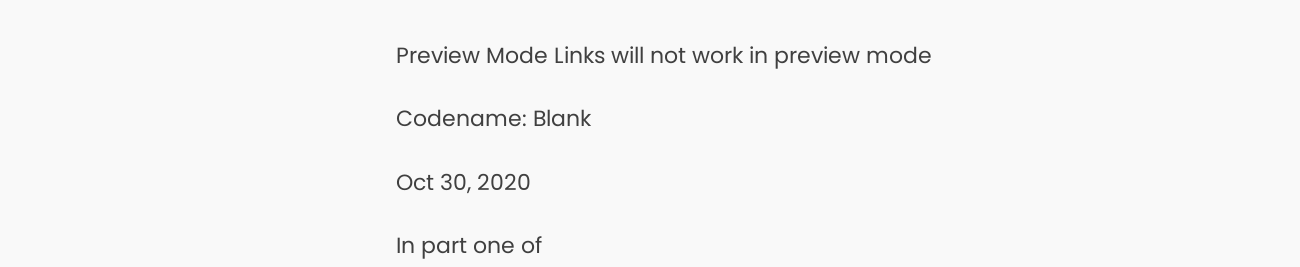Preview Mode Links will not work in preview mode

Codename: Blank

Oct 30, 2020

In part one of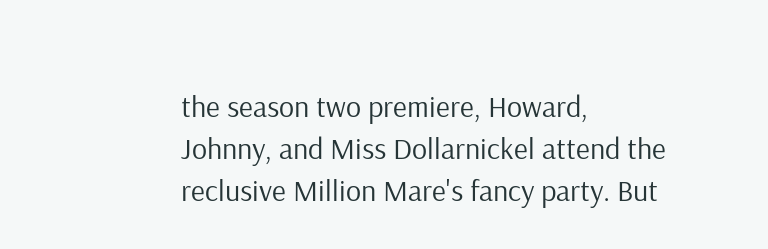the season two premiere, Howard, Johnny, and Miss Dollarnickel attend the reclusive Million Mare's fancy party. But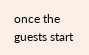once the guests start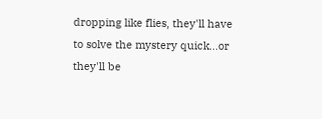dropping like flies, they'll have to solve the mystery quick...or they'll be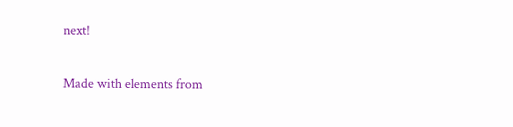next!

Made with elements from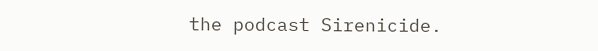the podcast Sirenicide.